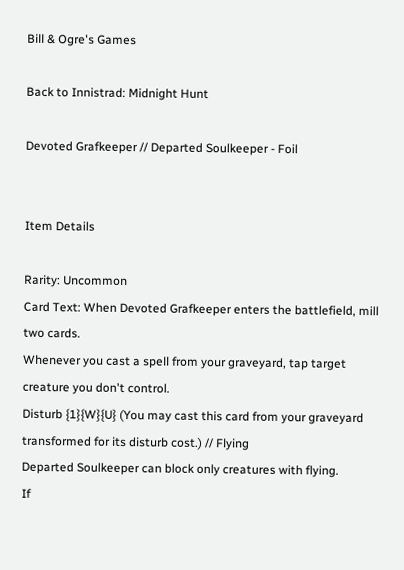Bill & Ogre's Games

Back to Innistrad: Midnight Hunt

Devoted Grafkeeper // Departed Soulkeeper - Foil


Item Details

Rarity: Uncommon
Card Text: When Devoted Grafkeeper enters the battlefield, mill two cards.
Whenever you cast a spell from your graveyard, tap target creature you don't control.
Disturb {1}{W}{U} (You may cast this card from your graveyard transformed for its disturb cost.) // Flying
Departed Soulkeeper can block only creatures with flying.
If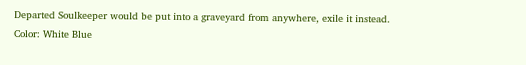Departed Soulkeeper would be put into a graveyard from anywhere, exile it instead.
Color: White Blue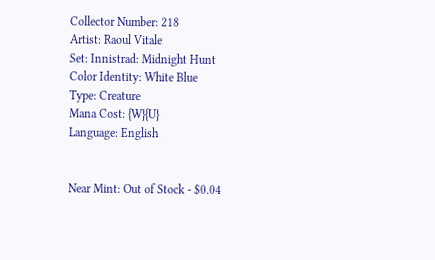Collector Number: 218
Artist: Raoul Vitale
Set: Innistrad: Midnight Hunt
Color Identity: White Blue
Type: Creature
Mana Cost: {W}{U}
Language: English


Near Mint: Out of Stock - $0.04